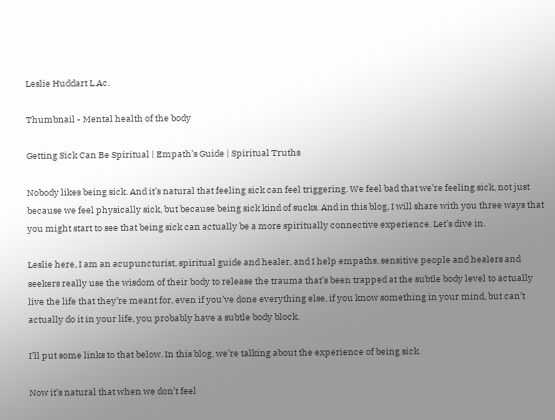Leslie Huddart L.Ac.

Thumbnail - Mental health of the body

Getting Sick Can Be Spiritual | Empath’s Guide | Spiritual Truths

Nobody likes being sick. And it’s natural that feeling sick can feel triggering. We feel bad that we’re feeling sick, not just because we feel physically sick, but because being sick kind of sucks. And in this blog, I will share with you three ways that you might start to see that being sick can actually be a more spiritually connective experience. Let’s dive in.

Leslie here, I am an acupuncturist, spiritual guide and healer, and I help empaths, sensitive people and healers and seekers really use the wisdom of their body to release the trauma that’s been trapped at the subtle body level to actually live the life that they’re meant for, even if you’ve done everything else, if you know something in your mind, but can’t actually do it in your life, you probably have a subtle body block.

I’ll put some links to that below. In this blog, we’re talking about the experience of being sick.

Now it’s natural that when we don’t feel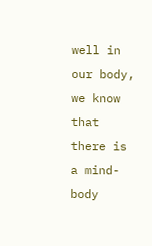well in our body, we know that there is a mind-body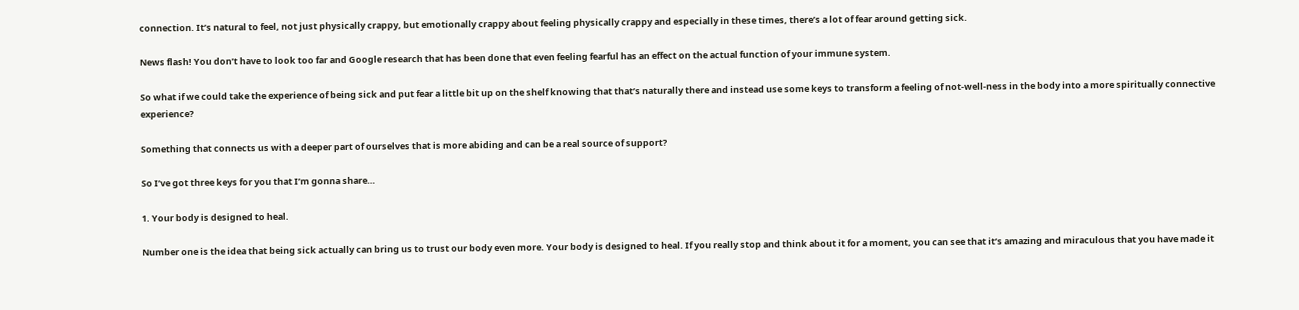connection. It’s natural to feel, not just physically crappy, but emotionally crappy about feeling physically crappy and especially in these times, there’s a lot of fear around getting sick.

News flash! You don’t have to look too far and Google research that has been done that even feeling fearful has an effect on the actual function of your immune system.

So what if we could take the experience of being sick and put fear a little bit up on the shelf knowing that that’s naturally there and instead use some keys to transform a feeling of not-well-ness in the body into a more spiritually connective experience?

Something that connects us with a deeper part of ourselves that is more abiding and can be a real source of support?

So I’ve got three keys for you that I’m gonna share…

1. Your body is designed to heal.

Number one is the idea that being sick actually can bring us to trust our body even more. Your body is designed to heal. If you really stop and think about it for a moment, you can see that it’s amazing and miraculous that you have made it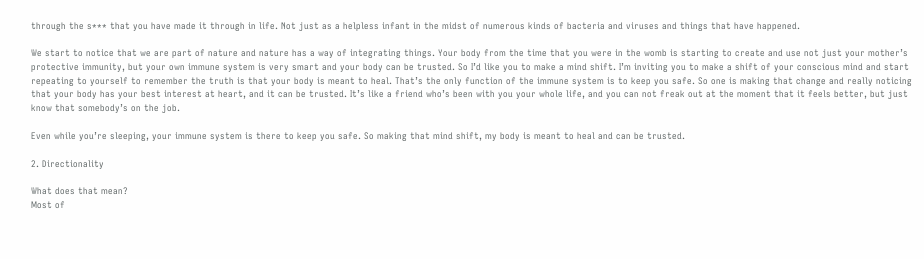through the s*** that you have made it through in life. Not just as a helpless infant in the midst of numerous kinds of bacteria and viruses and things that have happened.

We start to notice that we are part of nature and nature has a way of integrating things. Your body from the time that you were in the womb is starting to create and use not just your mother’s protective immunity, but your own immune system is very smart and your body can be trusted. So I’d like you to make a mind shift. I’m inviting you to make a shift of your conscious mind and start repeating to yourself to remember the truth is that your body is meant to heal. That’s the only function of the immune system is to keep you safe. So one is making that change and really noticing that your body has your best interest at heart, and it can be trusted. It’s like a friend who’s been with you your whole life, and you can not freak out at the moment that it feels better, but just know that somebody’s on the job.

Even while you’re sleeping, your immune system is there to keep you safe. So making that mind shift, my body is meant to heal and can be trusted.

2. Directionality

What does that mean?
Most of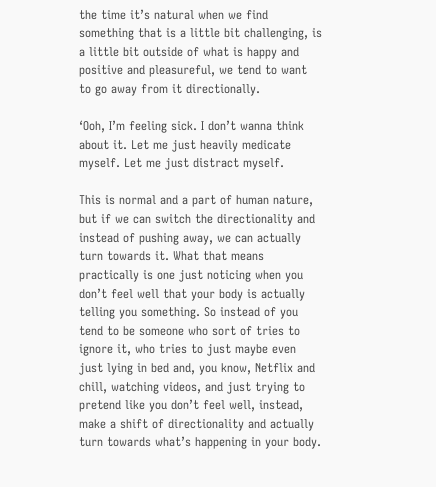the time it’s natural when we find something that is a little bit challenging, is a little bit outside of what is happy and positive and pleasureful, we tend to want to go away from it directionally.

‘Ooh, I’m feeling sick. I don’t wanna think about it. Let me just heavily medicate myself. Let me just distract myself.

This is normal and a part of human nature, but if we can switch the directionality and instead of pushing away, we can actually turn towards it. What that means practically is one just noticing when you don’t feel well that your body is actually telling you something. So instead of you tend to be someone who sort of tries to ignore it, who tries to just maybe even just lying in bed and, you know, Netflix and chill, watching videos, and just trying to pretend like you don’t feel well, instead, make a shift of directionality and actually turn towards what’s happening in your body.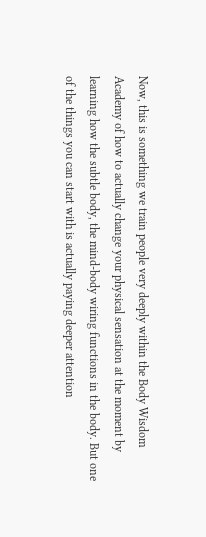Now, this is something we train people very deeply within the Body Wisdom Academy of how to actually change your physical sensation at the moment by learning how the subtle body, the mind-body wiring functions in the body. But one of the things you can start with is actually paying deeper attention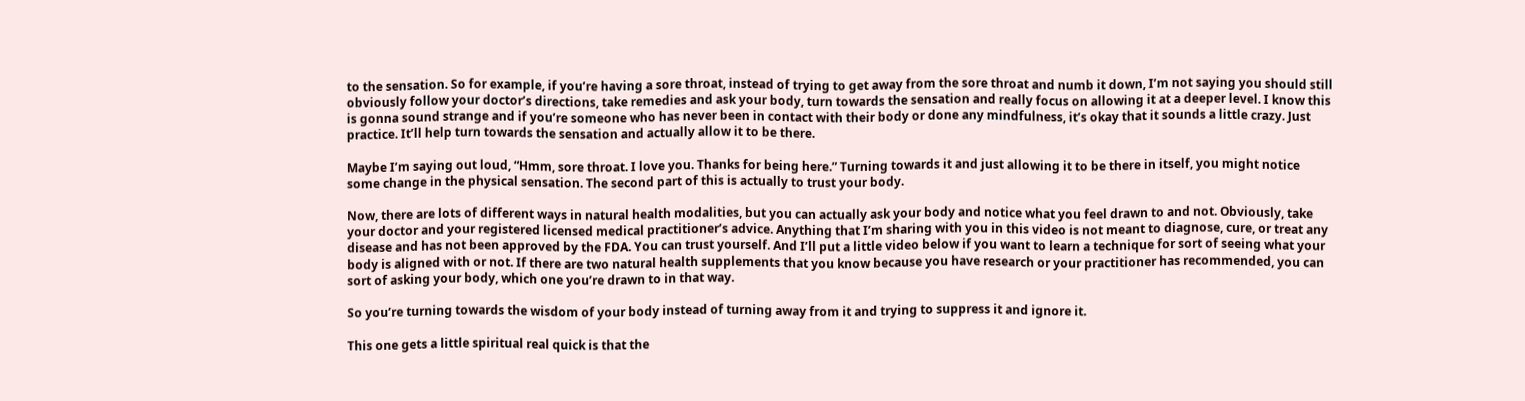to the sensation. So for example, if you’re having a sore throat, instead of trying to get away from the sore throat and numb it down, I’m not saying you should still obviously follow your doctor’s directions, take remedies and ask your body, turn towards the sensation and really focus on allowing it at a deeper level. I know this is gonna sound strange and if you’re someone who has never been in contact with their body or done any mindfulness, it’s okay that it sounds a little crazy. Just practice. It’ll help turn towards the sensation and actually allow it to be there.

Maybe I’m saying out loud, “Hmm, sore throat. I love you. Thanks for being here.” Turning towards it and just allowing it to be there in itself, you might notice some change in the physical sensation. The second part of this is actually to trust your body.

Now, there are lots of different ways in natural health modalities, but you can actually ask your body and notice what you feel drawn to and not. Obviously, take your doctor and your registered licensed medical practitioner’s advice. Anything that I’m sharing with you in this video is not meant to diagnose, cure, or treat any disease and has not been approved by the FDA. You can trust yourself. And I’ll put a little video below if you want to learn a technique for sort of seeing what your body is aligned with or not. If there are two natural health supplements that you know because you have research or your practitioner has recommended, you can sort of asking your body, which one you’re drawn to in that way.

So you’re turning towards the wisdom of your body instead of turning away from it and trying to suppress it and ignore it.

This one gets a little spiritual real quick is that the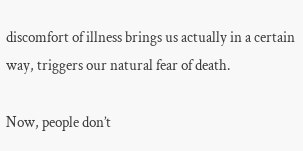discomfort of illness brings us actually in a certain way, triggers our natural fear of death.

Now, people don’t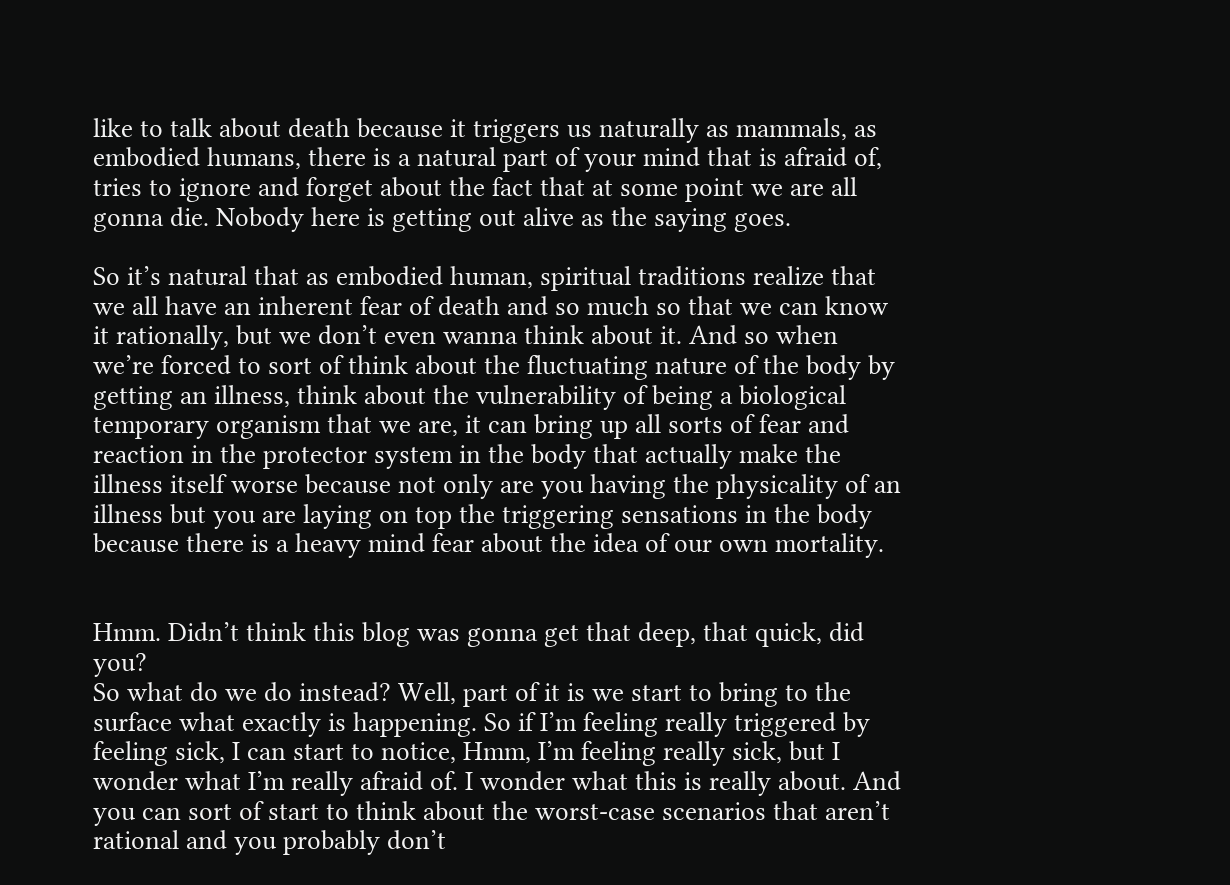like to talk about death because it triggers us naturally as mammals, as embodied humans, there is a natural part of your mind that is afraid of, tries to ignore and forget about the fact that at some point we are all gonna die. Nobody here is getting out alive as the saying goes.

So it’s natural that as embodied human, spiritual traditions realize that we all have an inherent fear of death and so much so that we can know it rationally, but we don’t even wanna think about it. And so when we’re forced to sort of think about the fluctuating nature of the body by getting an illness, think about the vulnerability of being a biological temporary organism that we are, it can bring up all sorts of fear and reaction in the protector system in the body that actually make the illness itself worse because not only are you having the physicality of an illness but you are laying on top the triggering sensations in the body because there is a heavy mind fear about the idea of our own mortality.


Hmm. Didn’t think this blog was gonna get that deep, that quick, did you?
So what do we do instead? Well, part of it is we start to bring to the surface what exactly is happening. So if I’m feeling really triggered by feeling sick, I can start to notice, Hmm, I’m feeling really sick, but I wonder what I’m really afraid of. I wonder what this is really about. And you can sort of start to think about the worst-case scenarios that aren’t rational and you probably don’t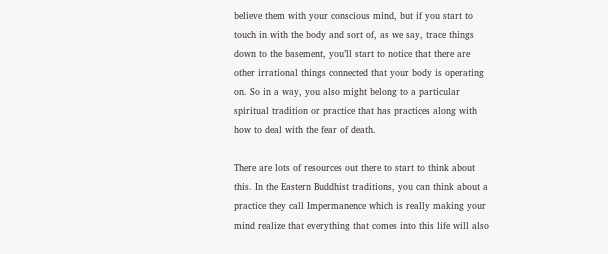believe them with your conscious mind, but if you start to touch in with the body and sort of, as we say, trace things down to the basement, you’ll start to notice that there are other irrational things connected that your body is operating on. So in a way, you also might belong to a particular spiritual tradition or practice that has practices along with how to deal with the fear of death.

There are lots of resources out there to start to think about this. In the Eastern Buddhist traditions, you can think about a practice they call Impermanence which is really making your mind realize that everything that comes into this life will also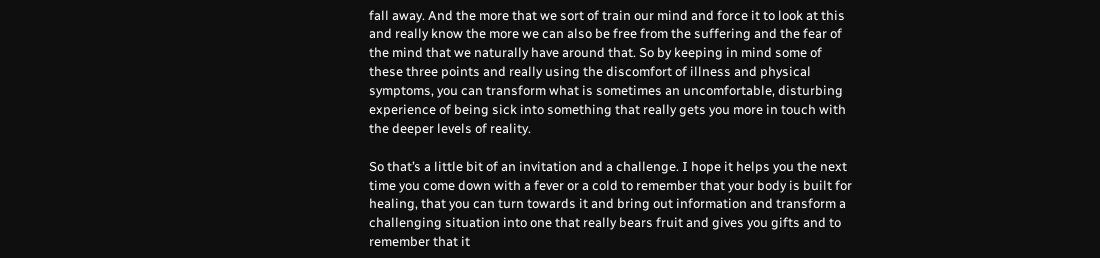fall away. And the more that we sort of train our mind and force it to look at this and really know the more we can also be free from the suffering and the fear of the mind that we naturally have around that. So by keeping in mind some of these three points and really using the discomfort of illness and physical symptoms, you can transform what is sometimes an uncomfortable, disturbing experience of being sick into something that really gets you more in touch with the deeper levels of reality.

So that’s a little bit of an invitation and a challenge. I hope it helps you the next time you come down with a fever or a cold to remember that your body is built for healing, that you can turn towards it and bring out information and transform a challenging situation into one that really bears fruit and gives you gifts and to remember that it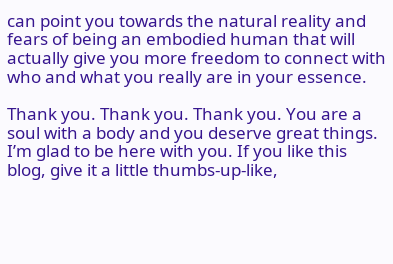can point you towards the natural reality and fears of being an embodied human that will actually give you more freedom to connect with who and what you really are in your essence.

Thank you. Thank you. Thank you. You are a soul with a body and you deserve great things. I’m glad to be here with you. If you like this blog, give it a little thumbs-up-like,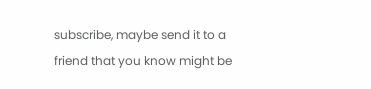subscribe, maybe send it to a friend that you know might be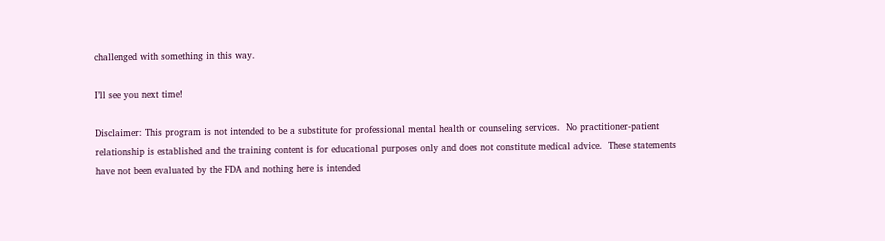challenged with something in this way.

I’ll see you next time!

Disclaimer: This program is not intended to be a substitute for professional mental health or counseling services.  No practitioner-patient relationship is established and the training content is for educational purposes only and does not constitute medical advice.  These statements have not been evaluated by the FDA and nothing here is intended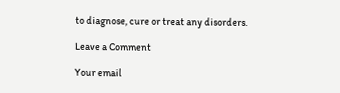to diagnose, cure or treat any disorders.

Leave a Comment

Your email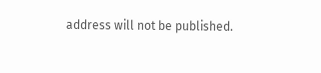address will not be published.